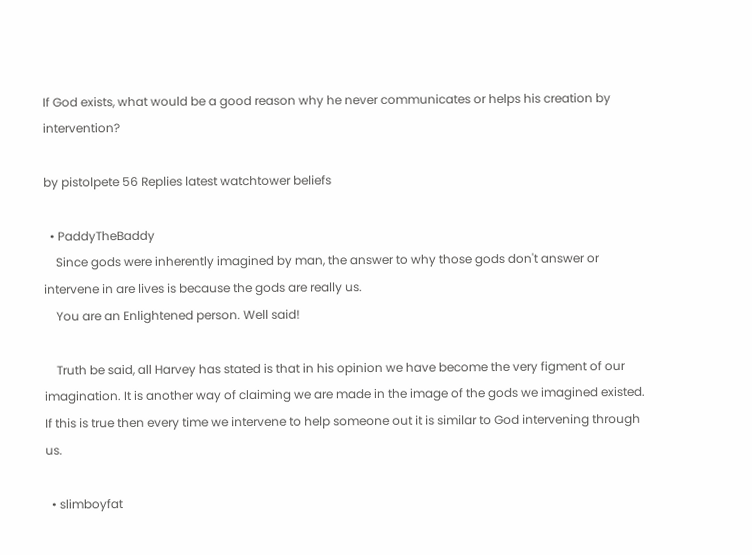If God exists, what would be a good reason why he never communicates or helps his creation by intervention?

by pistolpete 56 Replies latest watchtower beliefs

  • PaddyTheBaddy
    Since gods were inherently imagined by man, the answer to why those gods don't answer or intervene in are lives is because the gods are really us.
    You are an Enlightened person. Well said!

    Truth be said, all Harvey has stated is that in his opinion we have become the very figment of our imagination. It is another way of claiming we are made in the image of the gods we imagined existed. If this is true then every time we intervene to help someone out it is similar to God intervening through us.

  • slimboyfat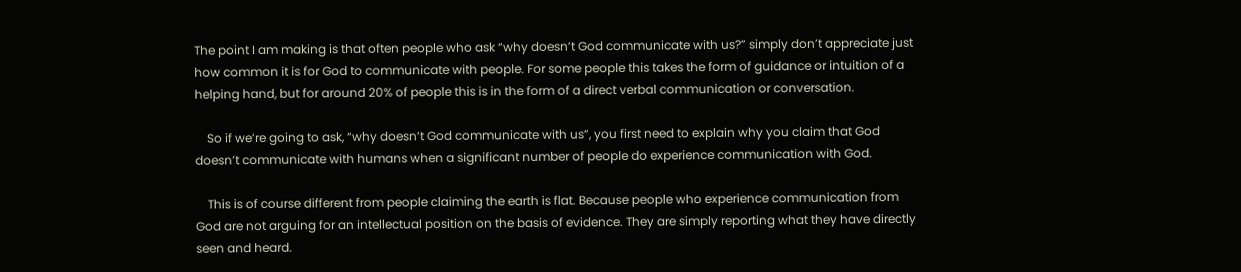The point I am making is that often people who ask “why doesn’t God communicate with us?” simply don’t appreciate just how common it is for God to communicate with people. For some people this takes the form of guidance or intuition of a helping hand, but for around 20% of people this is in the form of a direct verbal communication or conversation.

    So if we’re going to ask, “why doesn’t God communicate with us”, you first need to explain why you claim that God doesn’t communicate with humans when a significant number of people do experience communication with God.

    This is of course different from people claiming the earth is flat. Because people who experience communication from God are not arguing for an intellectual position on the basis of evidence. They are simply reporting what they have directly seen and heard.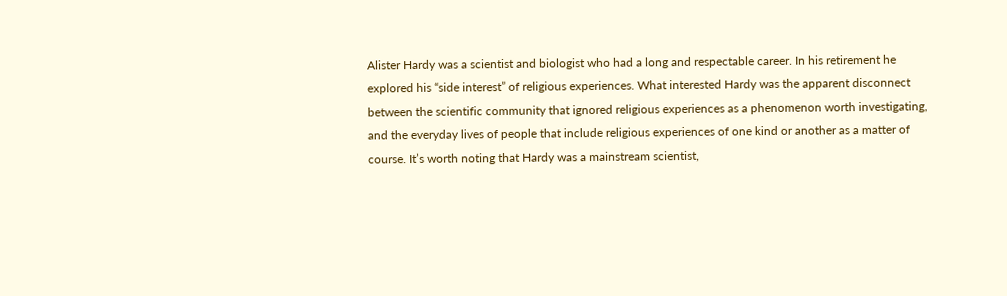Alister Hardy was a scientist and biologist who had a long and respectable career. In his retirement he explored his “side interest” of religious experiences. What interested Hardy was the apparent disconnect between the scientific community that ignored religious experiences as a phenomenon worth investigating, and the everyday lives of people that include religious experiences of one kind or another as a matter of course. It’s worth noting that Hardy was a mainstream scientist,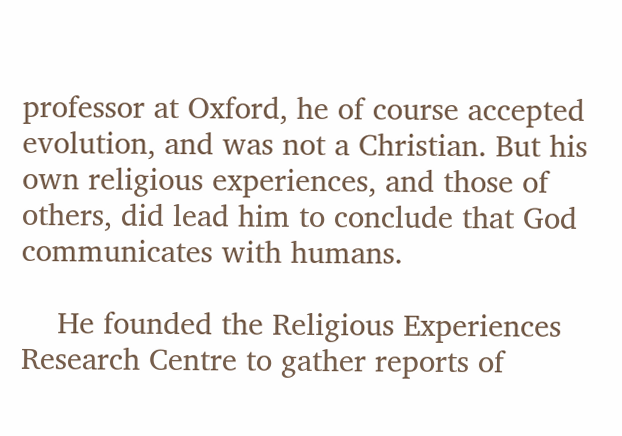professor at Oxford, he of course accepted evolution, and was not a Christian. But his own religious experiences, and those of others, did lead him to conclude that God communicates with humans.

    He founded the Religious Experiences Research Centre to gather reports of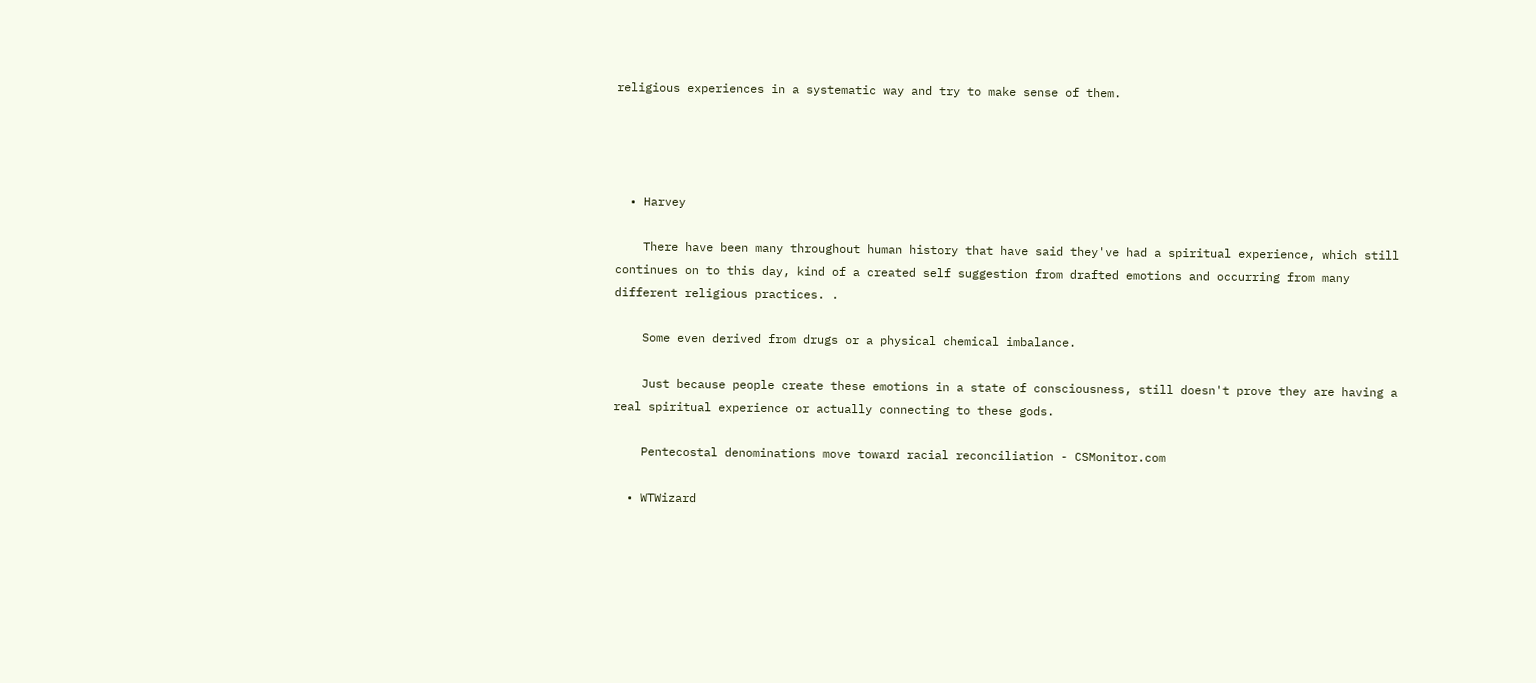religious experiences in a systematic way and try to make sense of them.




  • Harvey

    There have been many throughout human history that have said they've had a spiritual experience, which still continues on to this day, kind of a created self suggestion from drafted emotions and occurring from many different religious practices. .

    Some even derived from drugs or a physical chemical imbalance.

    Just because people create these emotions in a state of consciousness, still doesn't prove they are having a real spiritual experience or actually connecting to these gods.

    Pentecostal denominations move toward racial reconciliation - CSMonitor.com

  • WTWizard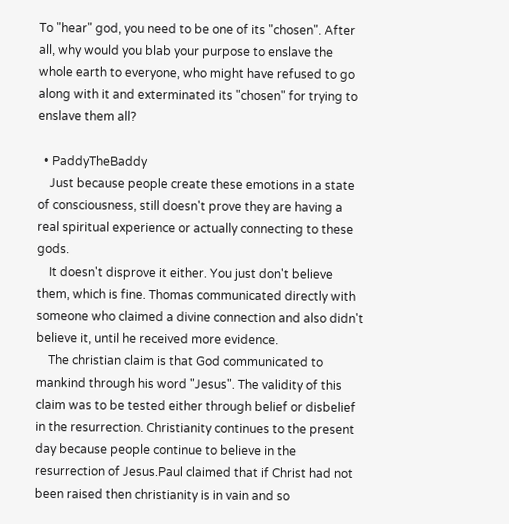To "hear" god, you need to be one of its "chosen". After all, why would you blab your purpose to enslave the whole earth to everyone, who might have refused to go along with it and exterminated its "chosen" for trying to enslave them all?

  • PaddyTheBaddy
    Just because people create these emotions in a state of consciousness, still doesn't prove they are having a real spiritual experience or actually connecting to these gods.
    It doesn't disprove it either. You just don't believe them, which is fine. Thomas communicated directly with someone who claimed a divine connection and also didn't believe it, until he received more evidence.
    The christian claim is that God communicated to mankind through his word "Jesus". The validity of this claim was to be tested either through belief or disbelief in the resurrection. Christianity continues to the present day because people continue to believe in the resurrection of Jesus.Paul claimed that if Christ had not been raised then christianity is in vain and so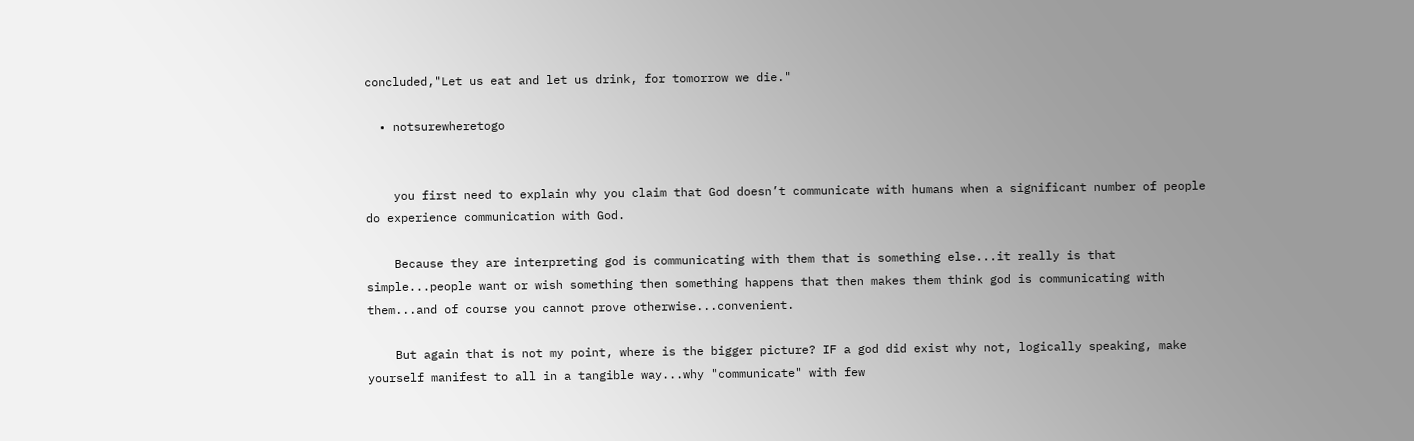concluded,"Let us eat and let us drink, for tomorrow we die."

  • notsurewheretogo


    you first need to explain why you claim that God doesn’t communicate with humans when a significant number of people do experience communication with God.

    Because they are interpreting god is communicating with them that is something else...it really is that simple...people want or wish something then something happens that then makes them think god is communicating with them...and of course you cannot prove otherwise...convenient.

    But again that is not my point, where is the bigger picture? IF a god did exist why not, logically speaking, make yourself manifest to all in a tangible way...why "communicate" with few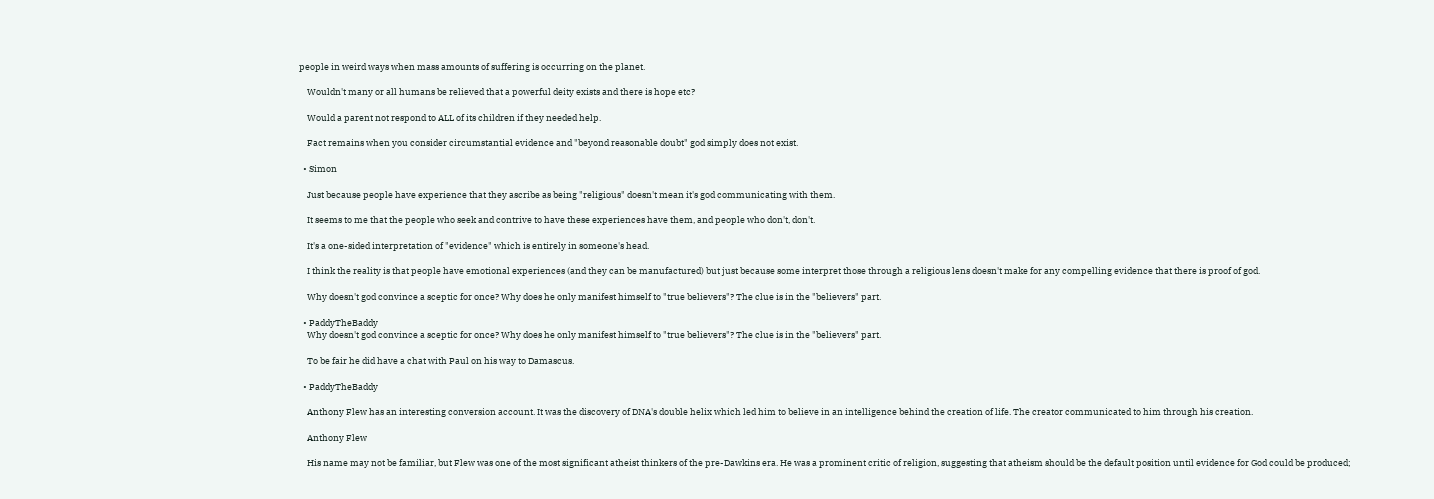people in weird ways when mass amounts of suffering is occurring on the planet.

    Wouldn't many or all humans be relieved that a powerful deity exists and there is hope etc?

    Would a parent not respond to ALL of its children if they needed help.

    Fact remains when you consider circumstantial evidence and "beyond reasonable doubt" god simply does not exist.

  • Simon

    Just because people have experience that they ascribe as being "religious" doesn't mean it's god communicating with them.

    It seems to me that the people who seek and contrive to have these experiences have them, and people who don't, don't.

    It's a one-sided interpretation of "evidence" which is entirely in someone's head.

    I think the reality is that people have emotional experiences (and they can be manufactured) but just because some interpret those through a religious lens doesn't make for any compelling evidence that there is proof of god.

    Why doesn't god convince a sceptic for once? Why does he only manifest himself to "true believers"? The clue is in the "believers" part.

  • PaddyTheBaddy
    Why doesn't god convince a sceptic for once? Why does he only manifest himself to "true believers"? The clue is in the "believers" part.

    To be fair he did have a chat with Paul on his way to Damascus.

  • PaddyTheBaddy

    Anthony Flew has an interesting conversion account. It was the discovery of DNA's double helix which led him to believe in an intelligence behind the creation of life. The creator communicated to him through his creation.

    Anthony Flew

    His name may not be familiar, but Flew was one of the most significant atheist thinkers of the pre-Dawkins era. He was a prominent critic of religion, suggesting that atheism should be the default position until evidence for God could be produced;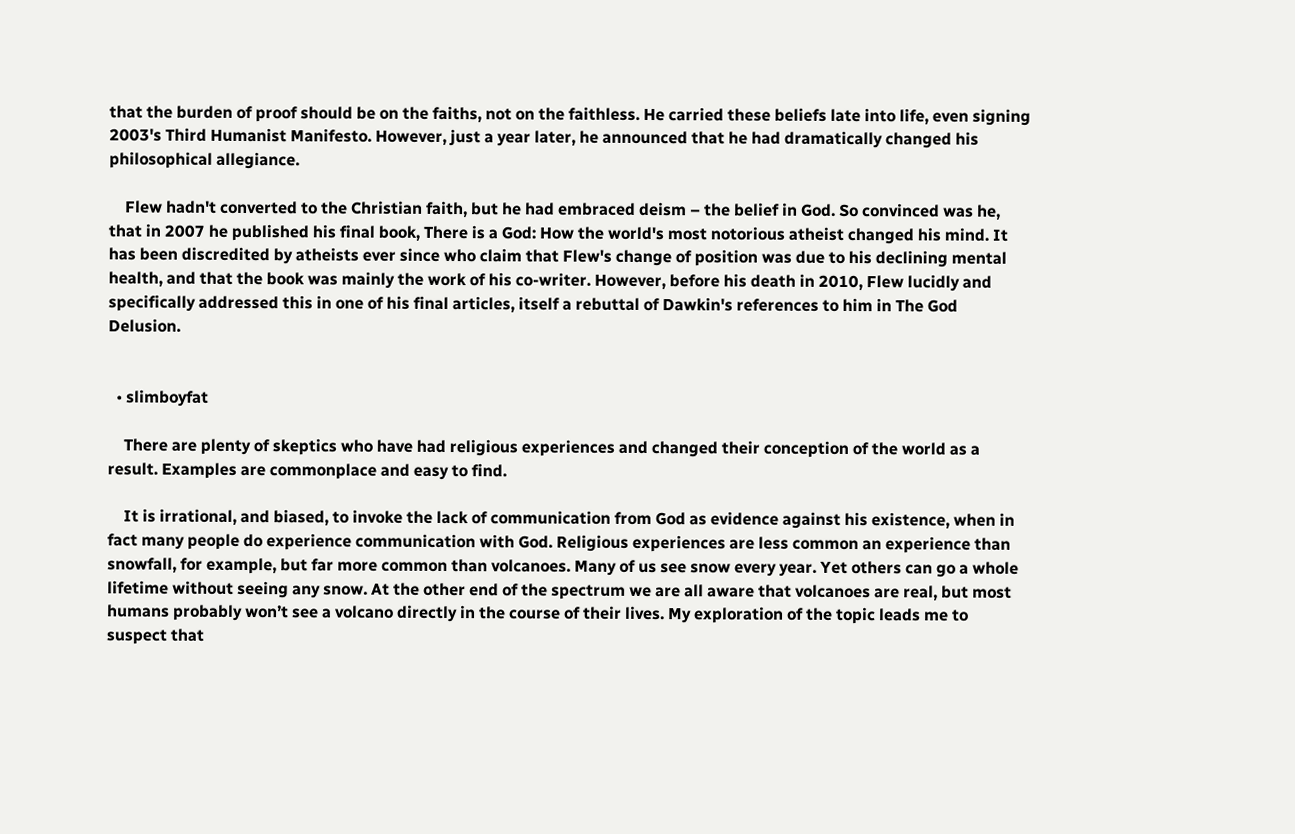that the burden of proof should be on the faiths, not on the faithless. He carried these beliefs late into life, even signing 2003's Third Humanist Manifesto. However, just a year later, he announced that he had dramatically changed his philosophical allegiance.

    Flew hadn't converted to the Christian faith, but he had embraced deism – the belief in God. So convinced was he, that in 2007 he published his final book, There is a God: How the world's most notorious atheist changed his mind. It has been discredited by atheists ever since who claim that Flew's change of position was due to his declining mental health, and that the book was mainly the work of his co-writer. However, before his death in 2010, Flew lucidly and specifically addressed this in one of his final articles, itself a rebuttal of Dawkin's references to him in The God Delusion.


  • slimboyfat

    There are plenty of skeptics who have had religious experiences and changed their conception of the world as a result. Examples are commonplace and easy to find.

    It is irrational, and biased, to invoke the lack of communication from God as evidence against his existence, when in fact many people do experience communication with God. Religious experiences are less common an experience than snowfall, for example, but far more common than volcanoes. Many of us see snow every year. Yet others can go a whole lifetime without seeing any snow. At the other end of the spectrum we are all aware that volcanoes are real, but most humans probably won’t see a volcano directly in the course of their lives. My exploration of the topic leads me to suspect that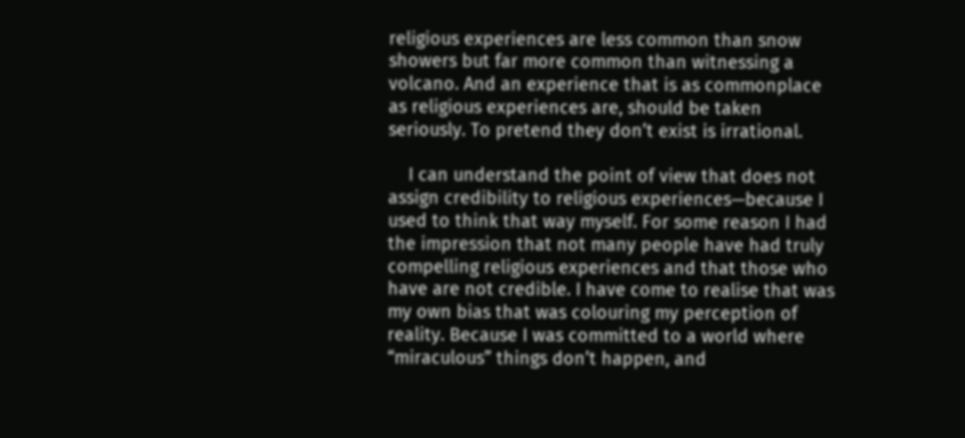religious experiences are less common than snow showers but far more common than witnessing a volcano. And an experience that is as commonplace as religious experiences are, should be taken seriously. To pretend they don’t exist is irrational.

    I can understand the point of view that does not assign credibility to religious experiences—because I used to think that way myself. For some reason I had the impression that not many people have had truly compelling religious experiences and that those who have are not credible. I have come to realise that was my own bias that was colouring my perception of reality. Because I was committed to a world where “miraculous” things don’t happen, and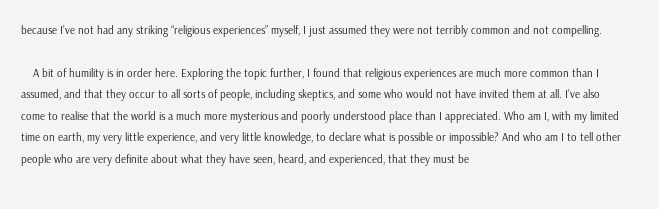because I’ve not had any striking “religious experiences” myself, I just assumed they were not terribly common and not compelling.

    A bit of humility is in order here. Exploring the topic further, I found that religious experiences are much more common than I assumed, and that they occur to all sorts of people, including skeptics, and some who would not have invited them at all. I’ve also come to realise that the world is a much more mysterious and poorly understood place than I appreciated. Who am I, with my limited time on earth, my very little experience, and very little knowledge, to declare what is possible or impossible? And who am I to tell other people who are very definite about what they have seen, heard, and experienced, that they must be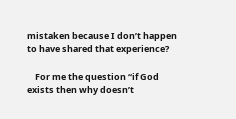mistaken because I don’t happen to have shared that experience?

    For me the question “if God exists then why doesn’t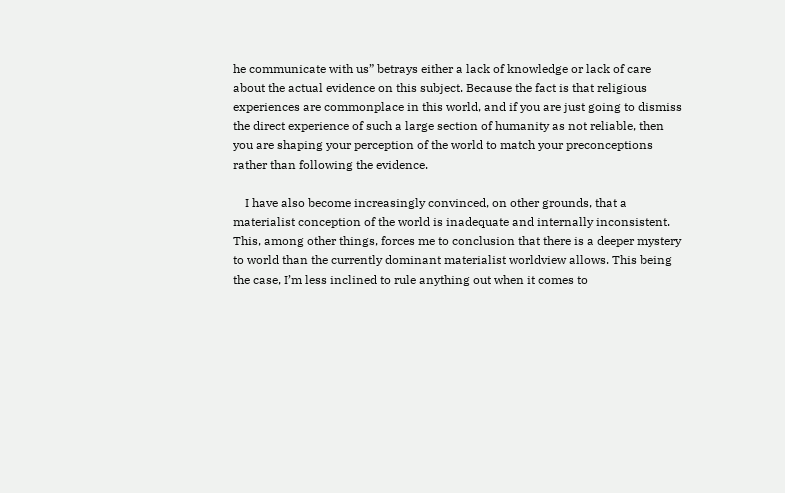he communicate with us” betrays either a lack of knowledge or lack of care about the actual evidence on this subject. Because the fact is that religious experiences are commonplace in this world, and if you are just going to dismiss the direct experience of such a large section of humanity as not reliable, then you are shaping your perception of the world to match your preconceptions rather than following the evidence.

    I have also become increasingly convinced, on other grounds, that a materialist conception of the world is inadequate and internally inconsistent. This, among other things, forces me to conclusion that there is a deeper mystery to world than the currently dominant materialist worldview allows. This being the case, I’m less inclined to rule anything out when it comes to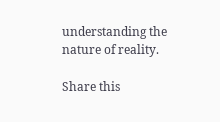understanding the nature of reality.

Share this